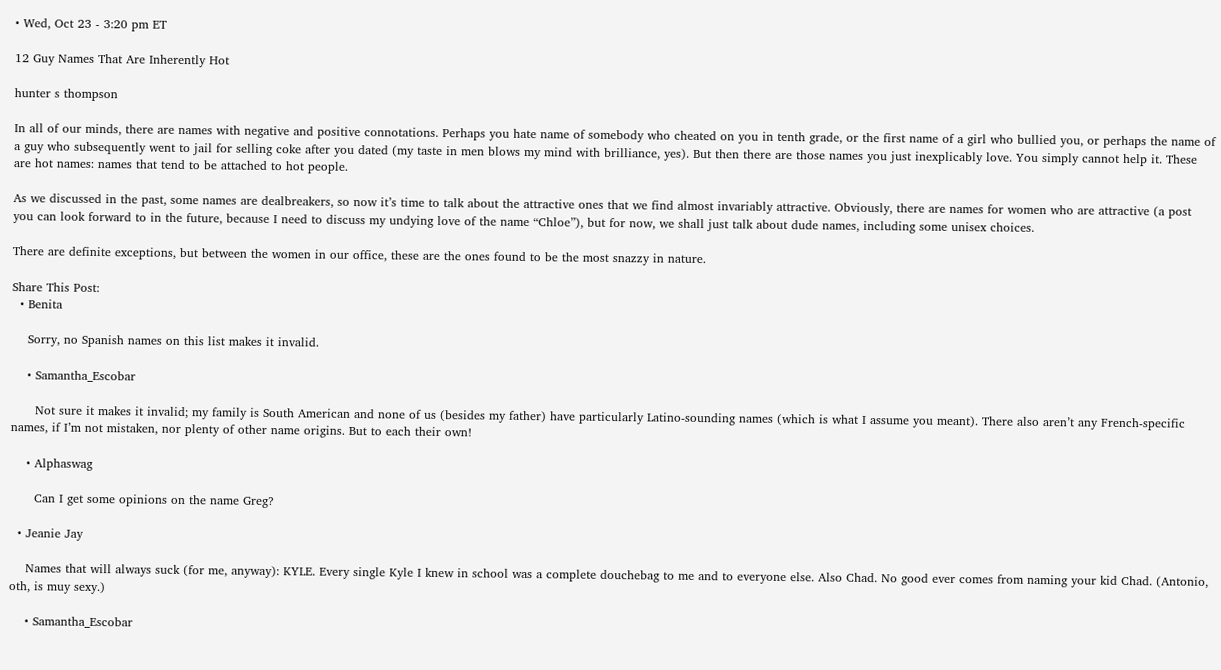• Wed, Oct 23 - 3:20 pm ET

12 Guy Names That Are Inherently Hot

hunter s thompson

In all of our minds, there are names with negative and positive connotations. Perhaps you hate name of somebody who cheated on you in tenth grade, or the first name of a girl who bullied you, or perhaps the name of a guy who subsequently went to jail for selling coke after you dated (my taste in men blows my mind with brilliance, yes). But then there are those names you just inexplicably love. You simply cannot help it. These are hot names: names that tend to be attached to hot people.

As we discussed in the past, some names are dealbreakers, so now it’s time to talk about the attractive ones that we find almost invariably attractive. Obviously, there are names for women who are attractive (a post you can look forward to in the future, because I need to discuss my undying love of the name “Chloe”), but for now, we shall just talk about dude names, including some unisex choices.

There are definite exceptions, but between the women in our office, these are the ones found to be the most snazzy in nature.

Share This Post:
  • Benita

    Sorry, no Spanish names on this list makes it invalid.

    • Samantha_Escobar

      Not sure it makes it invalid; my family is South American and none of us (besides my father) have particularly Latino-sounding names (which is what I assume you meant). There also aren’t any French-specific names, if I’m not mistaken, nor plenty of other name origins. But to each their own!

    • Alphaswag

      Can I get some opinions on the name Greg?

  • Jeanie Jay

    Names that will always suck (for me, anyway): KYLE. Every single Kyle I knew in school was a complete douchebag to me and to everyone else. Also Chad. No good ever comes from naming your kid Chad. (Antonio, oth, is muy sexy.)

    • Samantha_Escobar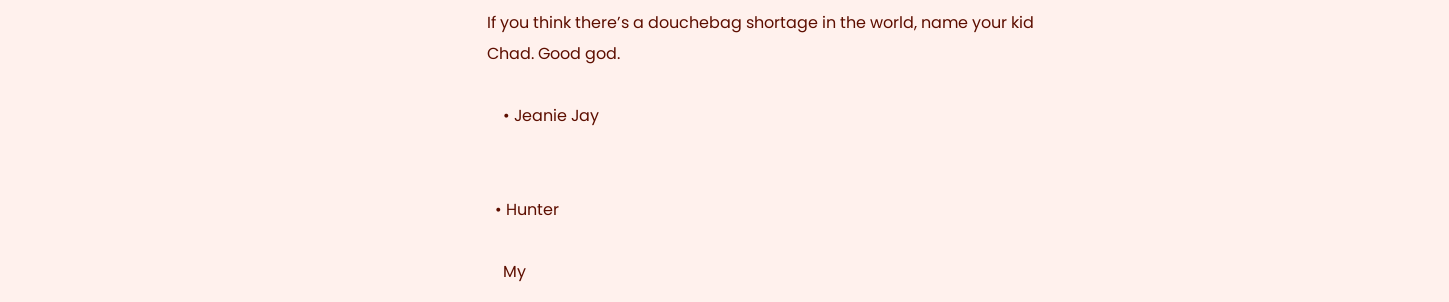If you think there’s a douchebag shortage in the world, name your kid Chad. Good god.

    • Jeanie Jay


  • Hunter

    My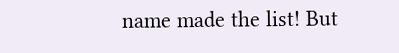name made the list! But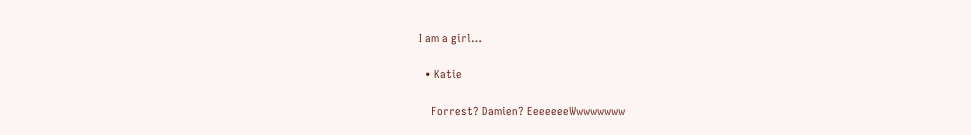I am a girl…

  • Katie

    Forrest? Damien? EeeeeeeWwwwwwww